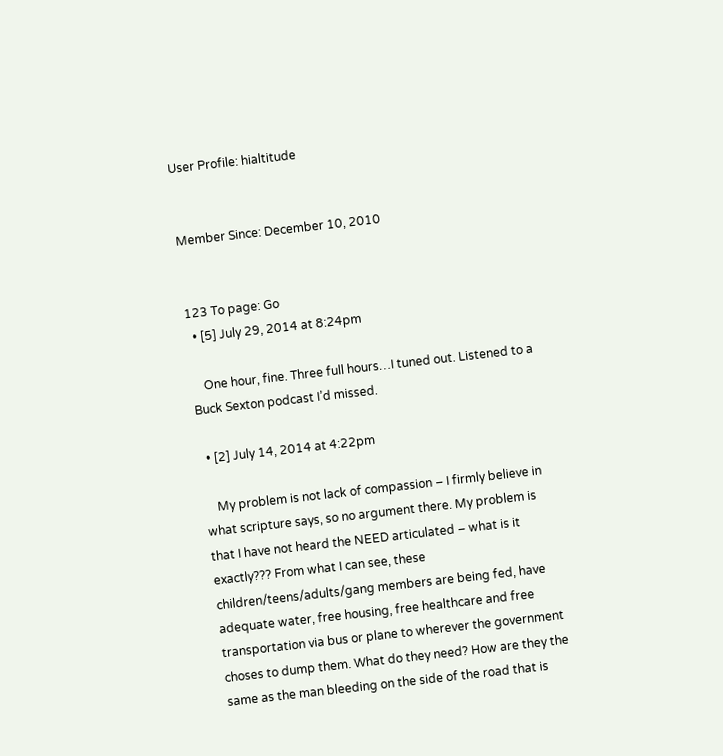User Profile: hialtitude


Member Since: December 10, 2010


123 To page: Go
  • [5] July 29, 2014 at 8:24pm

    One hour, fine. Three full hours…I tuned out. Listened to a Buck Sexton podcast I’d missed.

  • [2] July 14, 2014 at 4:22pm

    My problem is not lack of compassion – I firmly believe in what scripture says, so no argument there. My problem is that I have not heard the NEED articulated – what is it exactly??? From what I can see, these children/teens/adults/gang members are being fed, have adequate water, free housing, free healthcare and free transportation via bus or plane to wherever the government choses to dump them. What do they need? How are they the same as the man bleeding on the side of the road that is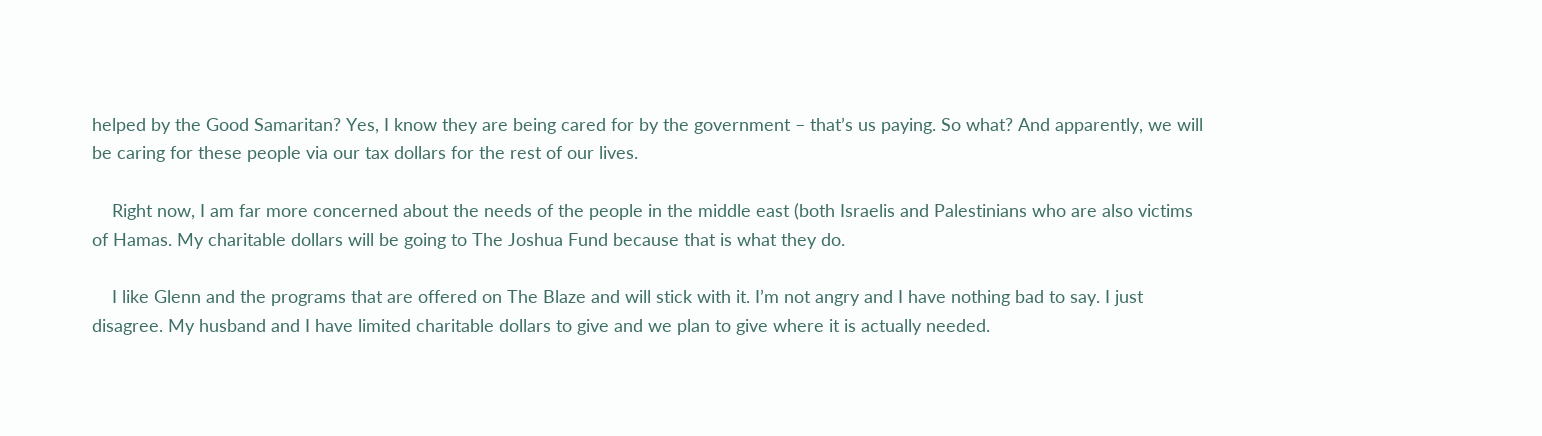helped by the Good Samaritan? Yes, I know they are being cared for by the government – that’s us paying. So what? And apparently, we will be caring for these people via our tax dollars for the rest of our lives.

    Right now, I am far more concerned about the needs of the people in the middle east (both Israelis and Palestinians who are also victims of Hamas. My charitable dollars will be going to The Joshua Fund because that is what they do.

    I like Glenn and the programs that are offered on The Blaze and will stick with it. I’m not angry and I have nothing bad to say. I just disagree. My husband and I have limited charitable dollars to give and we plan to give where it is actually needed.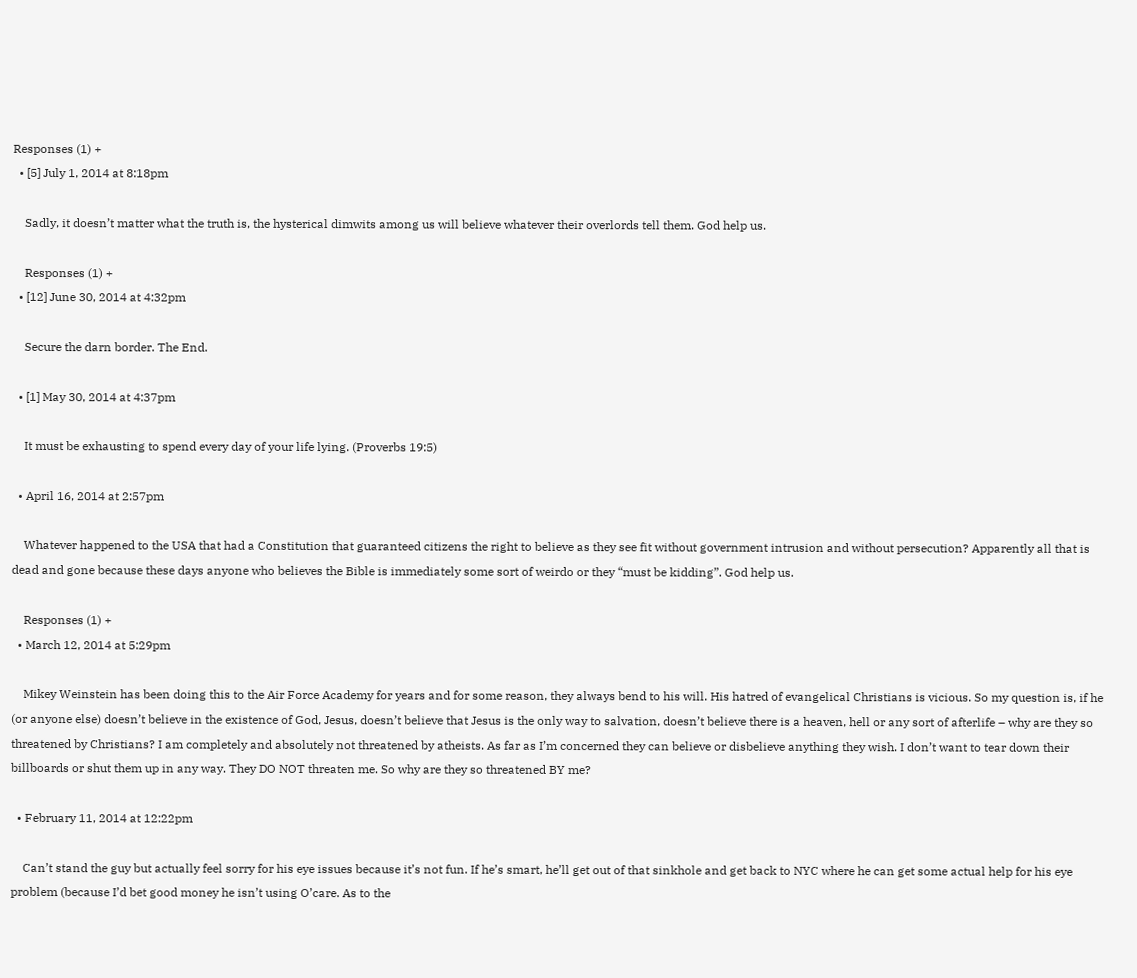Responses (1) +
  • [5] July 1, 2014 at 8:18pm

    Sadly, it doesn’t matter what the truth is, the hysterical dimwits among us will believe whatever their overlords tell them. God help us.

    Responses (1) +
  • [12] June 30, 2014 at 4:32pm

    Secure the darn border. The End.

  • [1] May 30, 2014 at 4:37pm

    It must be exhausting to spend every day of your life lying. (Proverbs 19:5)

  • April 16, 2014 at 2:57pm

    Whatever happened to the USA that had a Constitution that guaranteed citizens the right to believe as they see fit without government intrusion and without persecution? Apparently all that is dead and gone because these days anyone who believes the Bible is immediately some sort of weirdo or they “must be kidding”. God help us.

    Responses (1) +
  • March 12, 2014 at 5:29pm

    Mikey Weinstein has been doing this to the Air Force Academy for years and for some reason, they always bend to his will. His hatred of evangelical Christians is vicious. So my question is, if he (or anyone else) doesn’t believe in the existence of God, Jesus, doesn’t believe that Jesus is the only way to salvation, doesn’t believe there is a heaven, hell or any sort of afterlife – why are they so threatened by Christians? I am completely and absolutely not threatened by atheists. As far as I’m concerned they can believe or disbelieve anything they wish. I don’t want to tear down their billboards or shut them up in any way. They DO NOT threaten me. So why are they so threatened BY me?

  • February 11, 2014 at 12:22pm

    Can’t stand the guy but actually feel sorry for his eye issues because it’s not fun. If he’s smart, he’ll get out of that sinkhole and get back to NYC where he can get some actual help for his eye problem (because I’d bet good money he isn’t using O’care. As to the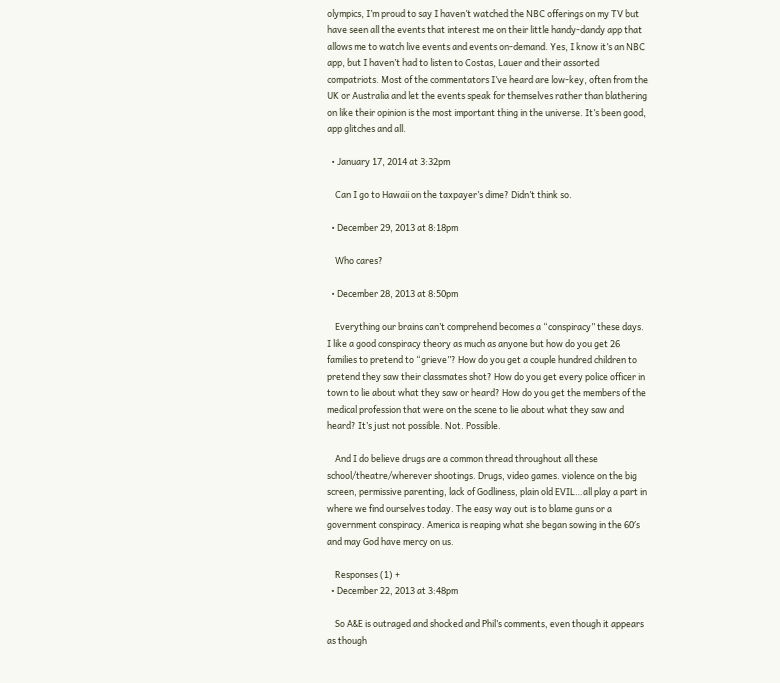olympics, I’m proud to say I haven’t watched the NBC offerings on my TV but have seen all the events that interest me on their little handy-dandy app that allows me to watch live events and events on-demand. Yes, I know it’s an NBC app, but I haven’t had to listen to Costas, Lauer and their assorted compatriots. Most of the commentators I’ve heard are low-key, often from the UK or Australia and let the events speak for themselves rather than blathering on like their opinion is the most important thing in the universe. It’s been good, app glitches and all.

  • January 17, 2014 at 3:32pm

    Can I go to Hawaii on the taxpayer’s dime? Didn’t think so.

  • December 29, 2013 at 8:18pm

    Who cares?

  • December 28, 2013 at 8:50pm

    Everything our brains can’t comprehend becomes a “conspiracy” these days. I like a good conspiracy theory as much as anyone but how do you get 26 families to pretend to “grieve”? How do you get a couple hundred children to pretend they saw their classmates shot? How do you get every police officer in town to lie about what they saw or heard? How do you get the members of the medical profession that were on the scene to lie about what they saw and heard? It’s just not possible. Not. Possible.

    And I do believe drugs are a common thread throughout all these school/theatre/wherever shootings. Drugs, video games. violence on the big screen, permissive parenting, lack of Godliness, plain old EVIL…all play a part in where we find ourselves today. The easy way out is to blame guns or a government conspiracy. America is reaping what she began sowing in the 60′s and may God have mercy on us.

    Responses (1) +
  • December 22, 2013 at 3:48pm

    So A&E is outraged and shocked and Phil’s comments, even though it appears as though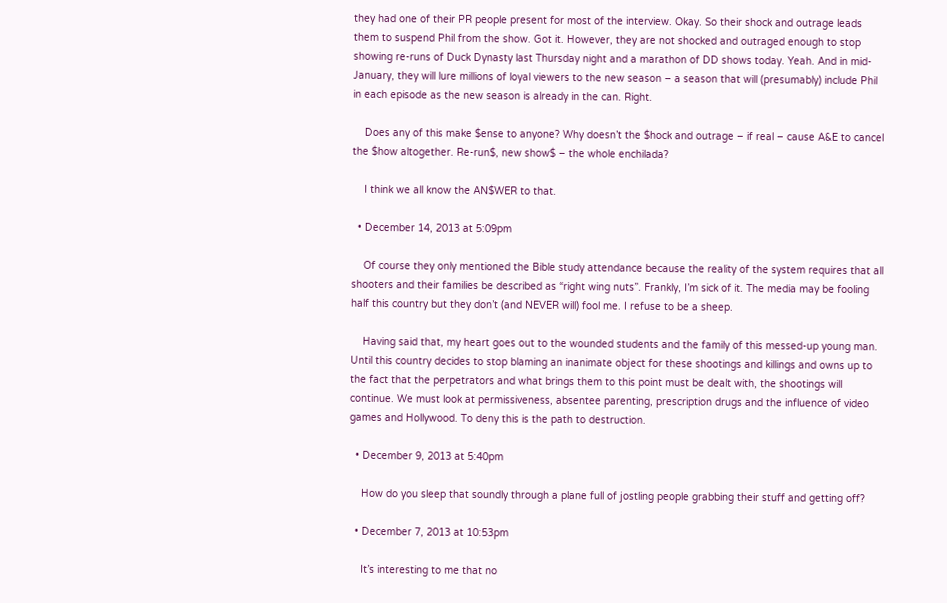they had one of their PR people present for most of the interview. Okay. So their shock and outrage leads them to suspend Phil from the show. Got it. However, they are not shocked and outraged enough to stop showing re-runs of Duck Dynasty last Thursday night and a marathon of DD shows today. Yeah. And in mid-January, they will lure millions of loyal viewers to the new season – a season that will (presumably) include Phil in each episode as the new season is already in the can. Right.

    Does any of this make $ense to anyone? Why doesn’t the $hock and outrage – if real – cause A&E to cancel the $how altogether. Re-run$, new show$ – the whole enchilada?

    I think we all know the AN$WER to that.

  • December 14, 2013 at 5:09pm

    Of course they only mentioned the Bible study attendance because the reality of the system requires that all shooters and their families be described as “right wing nuts”. Frankly, I’m sick of it. The media may be fooling half this country but they don’t (and NEVER will) fool me. I refuse to be a sheep.

    Having said that, my heart goes out to the wounded students and the family of this messed-up young man. Until this country decides to stop blaming an inanimate object for these shootings and killings and owns up to the fact that the perpetrators and what brings them to this point must be dealt with, the shootings will continue. We must look at permissiveness, absentee parenting, prescription drugs and the influence of video games and Hollywood. To deny this is the path to destruction.

  • December 9, 2013 at 5:40pm

    How do you sleep that soundly through a plane full of jostling people grabbing their stuff and getting off?

  • December 7, 2013 at 10:53pm

    It’s interesting to me that no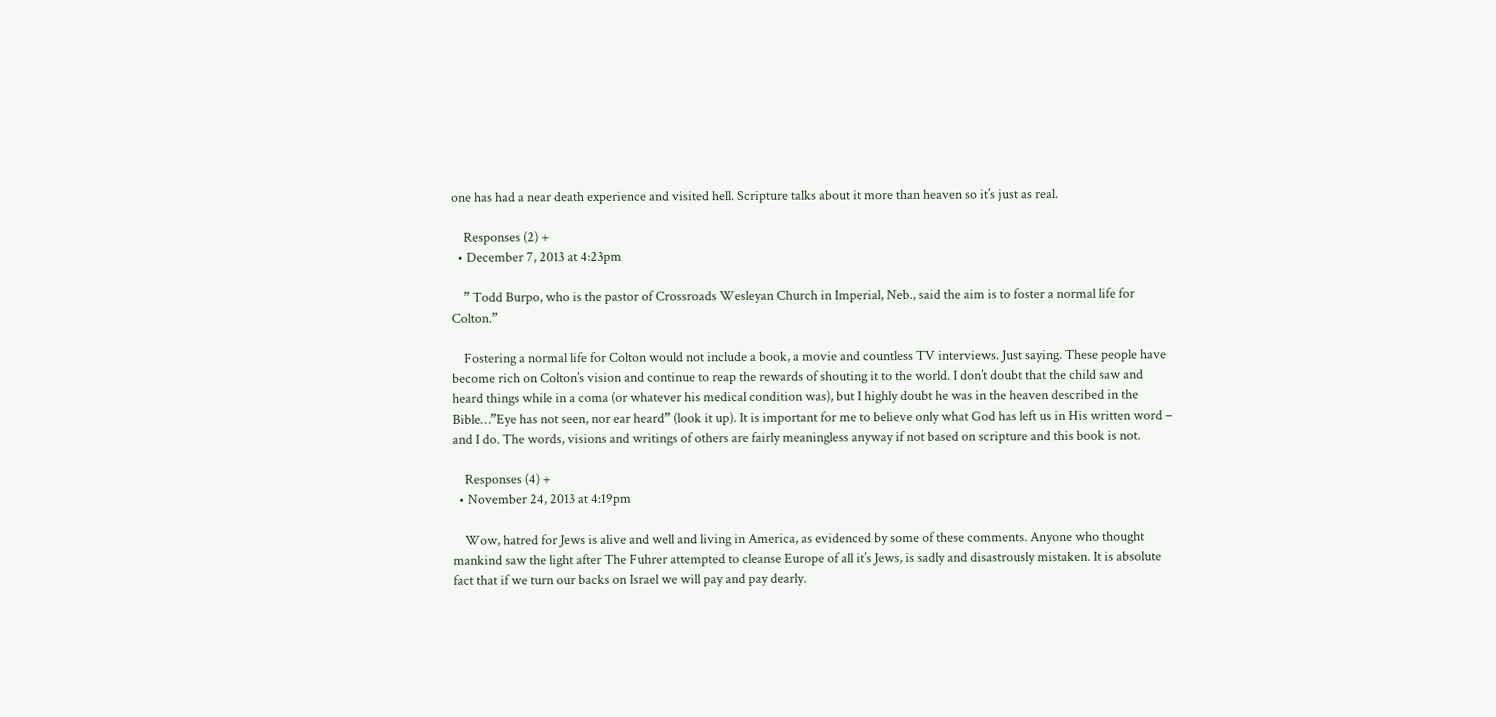one has had a near death experience and visited hell. Scripture talks about it more than heaven so it’s just as real.

    Responses (2) +
  • December 7, 2013 at 4:23pm

    ” Todd Burpo, who is the pastor of Crossroads Wesleyan Church in Imperial, Neb., said the aim is to foster a normal life for Colton.”

    Fostering a normal life for Colton would not include a book, a movie and countless TV interviews. Just saying. These people have become rich on Colton’s vision and continue to reap the rewards of shouting it to the world. I don’t doubt that the child saw and heard things while in a coma (or whatever his medical condition was), but I highly doubt he was in the heaven described in the Bible…”Eye has not seen, nor ear heard” (look it up). It is important for me to believe only what God has left us in His written word – and I do. The words, visions and writings of others are fairly meaningless anyway if not based on scripture and this book is not.

    Responses (4) +
  • November 24, 2013 at 4:19pm

    Wow, hatred for Jews is alive and well and living in America, as evidenced by some of these comments. Anyone who thought mankind saw the light after The Fuhrer attempted to cleanse Europe of all it’s Jews, is sadly and disastrously mistaken. It is absolute fact that if we turn our backs on Israel we will pay and pay dearly.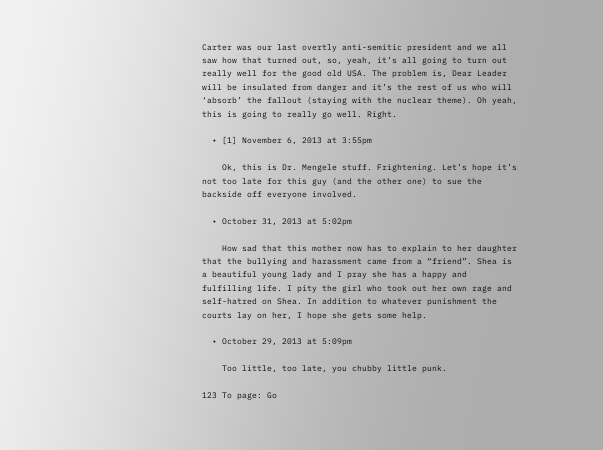Carter was our last overtly anti-semitic president and we all saw how that turned out, so, yeah, it’s all going to turn out really well for the good old USA. The problem is, Dear Leader will be insulated from danger and it’s the rest of us who will ‘absorb’ the fallout (staying with the nuclear theme). Oh yeah, this is going to really go well. Right.

  • [1] November 6, 2013 at 3:55pm

    Ok, this is Dr. Mengele stuff. Frightening. Let’s hope it’s not too late for this guy (and the other one) to sue the backside off everyone involved.

  • October 31, 2013 at 5:02pm

    How sad that this mother now has to explain to her daughter that the bullying and harassment came from a “friend”. Shea is a beautiful young lady and I pray she has a happy and fulfilling life. I pity the girl who took out her own rage and self-hatred on Shea. In addition to whatever punishment the courts lay on her, I hope she gets some help.

  • October 29, 2013 at 5:09pm

    Too little, too late, you chubby little punk.

123 To page: Go